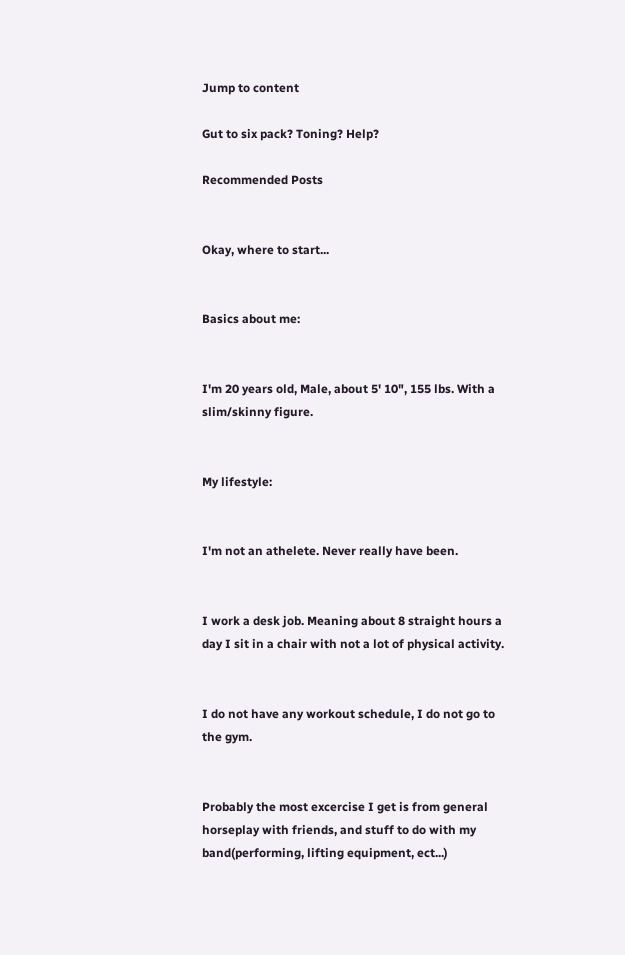Jump to content

Gut to six pack? Toning? Help?

Recommended Posts


Okay, where to start...


Basics about me:


I'm 20 years old, Male, about 5' 10", 155 lbs. With a slim/skinny figure.


My lifestyle:


I'm not an athelete. Never really have been.


I work a desk job. Meaning about 8 straight hours a day I sit in a chair with not a lot of physical activity.


I do not have any workout schedule, I do not go to the gym.


Probably the most excercise I get is from general horseplay with friends, and stuff to do with my band(performing, lifting equipment, ect...)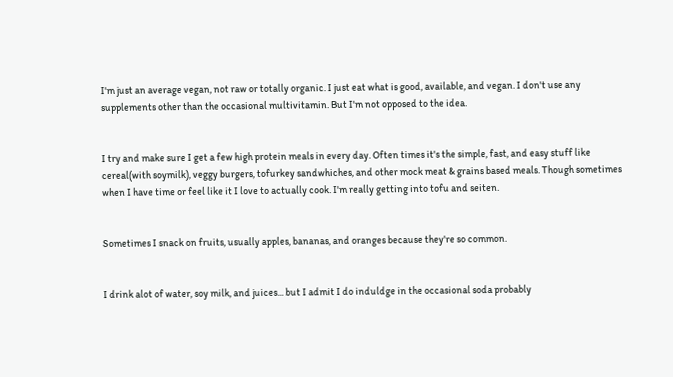I'm just an average vegan, not raw or totally organic. I just eat what is good, available, and vegan. I don't use any supplements other than the occasional multivitamin. But I'm not opposed to the idea.


I try and make sure I get a few high protein meals in every day. Often times it's the simple, fast, and easy stuff like cereal(with soymilk), veggy burgers, tofurkey sandwhiches, and other mock meat & grains based meals. Though sometimes when I have time or feel like it I love to actually cook. I'm really getting into tofu and seiten.


Sometimes I snack on fruits, usually apples, bananas, and oranges because they're so common.


I drink alot of water, soy milk, and juices... but I admit I do induldge in the occasional soda probably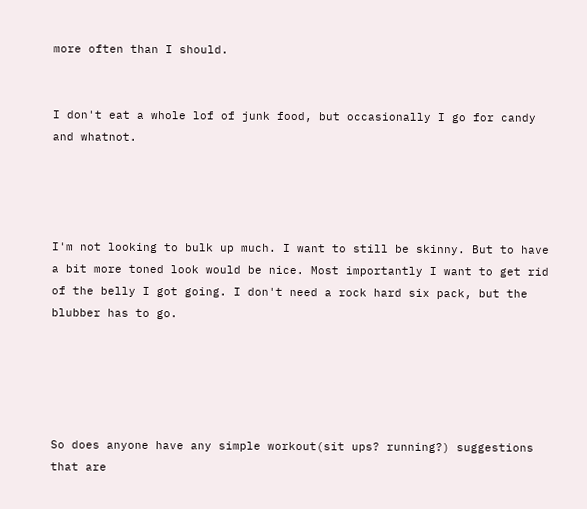more often than I should.


I don't eat a whole lof of junk food, but occasionally I go for candy and whatnot.




I'm not looking to bulk up much. I want to still be skinny. But to have a bit more toned look would be nice. Most importantly I want to get rid of the belly I got going. I don't need a rock hard six pack, but the blubber has to go.





So does anyone have any simple workout(sit ups? running?) suggestions that are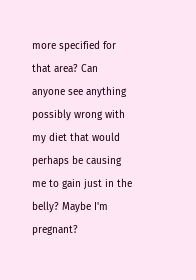more specified for that area? Can anyone see anything possibly wrong with my diet that would perhaps be causing me to gain just in the belly? Maybe I'm pregnant?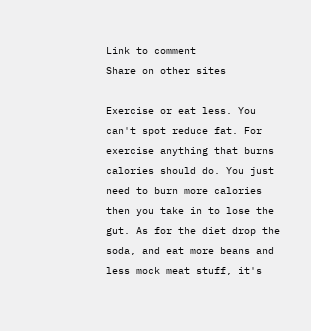Link to comment
Share on other sites

Exercise or eat less. You can't spot reduce fat. For exercise anything that burns calories should do. You just need to burn more calories then you take in to lose the gut. As for the diet drop the soda, and eat more beans and less mock meat stuff, it's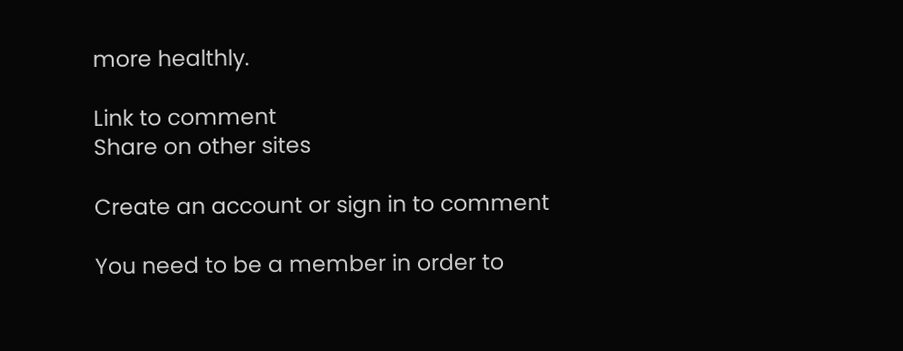more healthly.

Link to comment
Share on other sites

Create an account or sign in to comment

You need to be a member in order to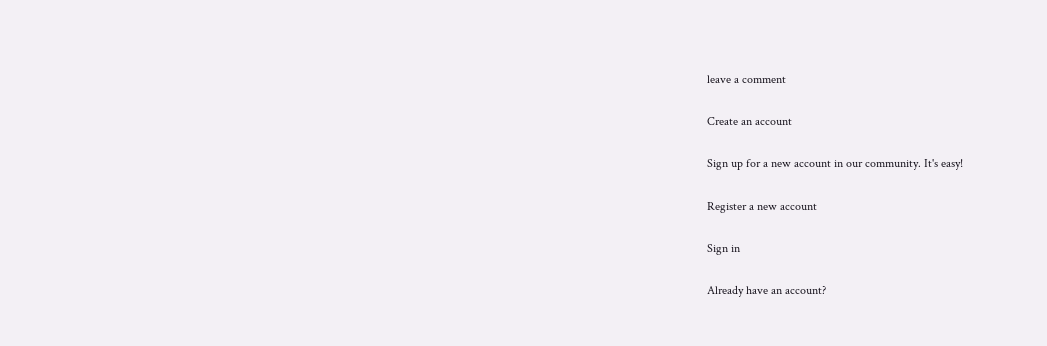leave a comment

Create an account

Sign up for a new account in our community. It's easy!

Register a new account

Sign in

Already have an account?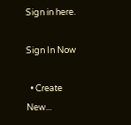Sign in here.

Sign In Now

  • Create New...